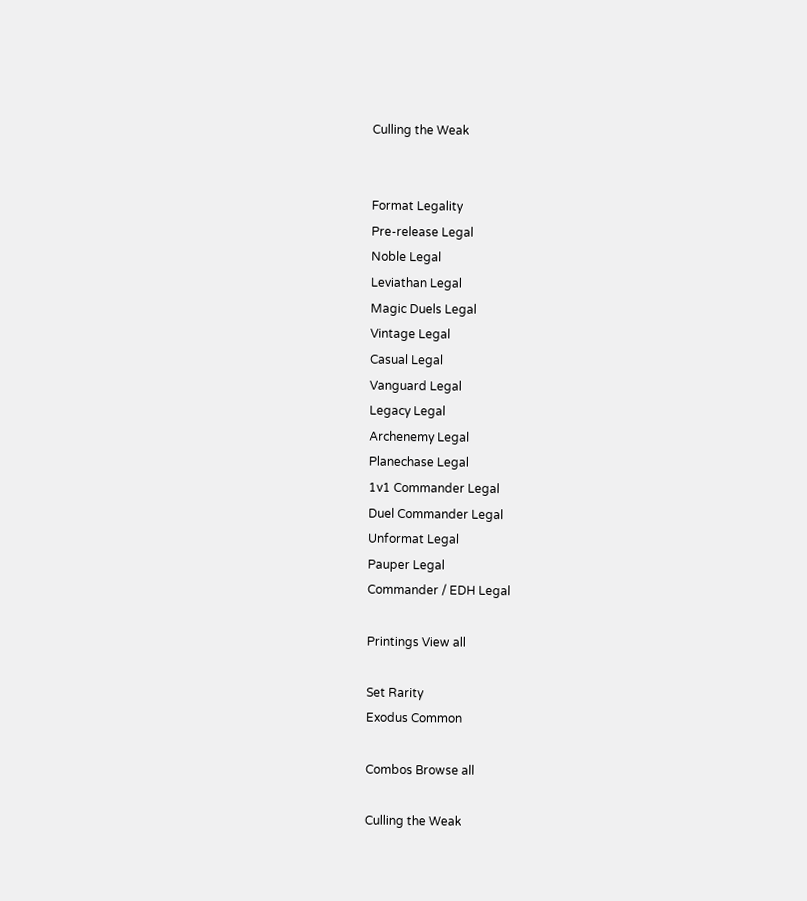Culling the Weak


Format Legality
Pre-release Legal
Noble Legal
Leviathan Legal
Magic Duels Legal
Vintage Legal
Casual Legal
Vanguard Legal
Legacy Legal
Archenemy Legal
Planechase Legal
1v1 Commander Legal
Duel Commander Legal
Unformat Legal
Pauper Legal
Commander / EDH Legal

Printings View all

Set Rarity
Exodus Common

Combos Browse all

Culling the Weak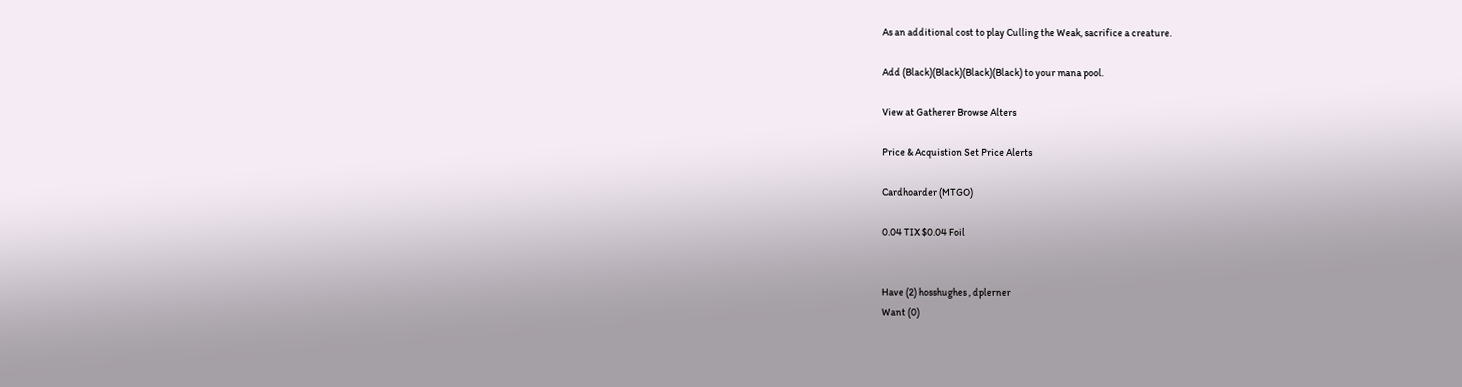As an additional cost to play Culling the Weak, sacrifice a creature.

Add (Black)(Black)(Black)(Black) to your mana pool.

View at Gatherer Browse Alters

Price & Acquistion Set Price Alerts

Cardhoarder (MTGO)

0.04 TIX $0.04 Foil


Have (2) hosshughes , dplerner
Want (0)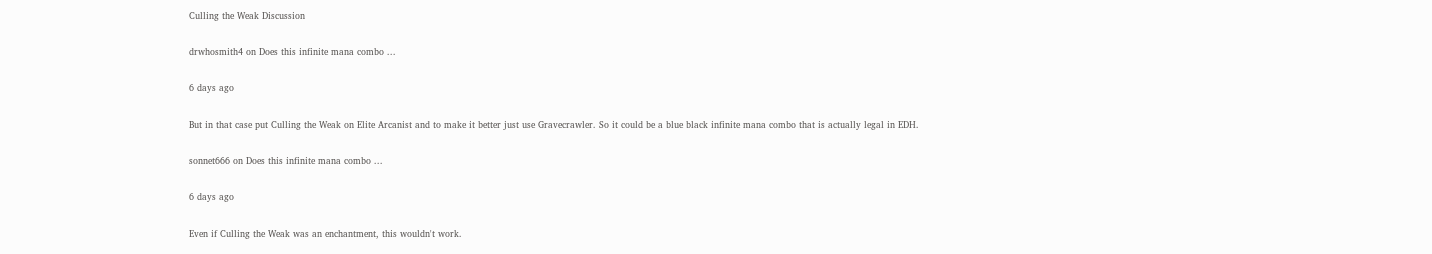Culling the Weak Discussion

drwhosmith4 on Does this infinite mana combo ...

6 days ago

But in that case put Culling the Weak on Elite Arcanist and to make it better just use Gravecrawler. So it could be a blue black infinite mana combo that is actually legal in EDH.

sonnet666 on Does this infinite mana combo ...

6 days ago

Even if Culling the Weak was an enchantment, this wouldn't work.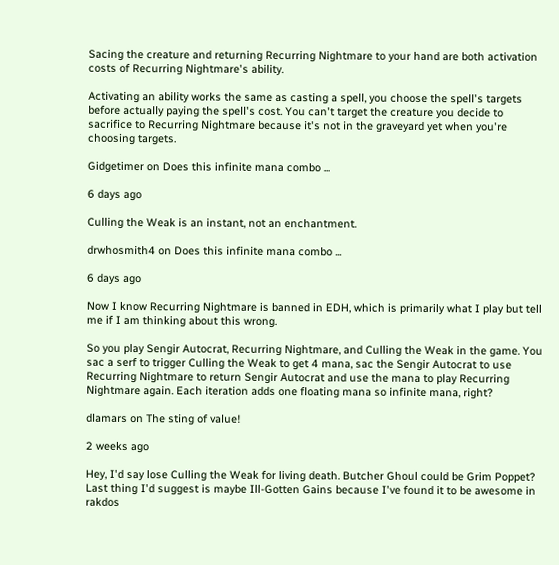Sacing the creature and returning Recurring Nightmare to your hand are both activation costs of Recurring Nightmare's ability.

Activating an ability works the same as casting a spell, you choose the spell's targets before actually paying the spell's cost. You can't target the creature you decide to sacrifice to Recurring Nightmare because it's not in the graveyard yet when you're choosing targets.

Gidgetimer on Does this infinite mana combo ...

6 days ago

Culling the Weak is an instant, not an enchantment.

drwhosmith4 on Does this infinite mana combo ...

6 days ago

Now I know Recurring Nightmare is banned in EDH, which is primarily what I play but tell me if I am thinking about this wrong.

So you play Sengir Autocrat, Recurring Nightmare, and Culling the Weak in the game. You sac a serf to trigger Culling the Weak to get 4 mana, sac the Sengir Autocrat to use Recurring Nightmare to return Sengir Autocrat and use the mana to play Recurring Nightmare again. Each iteration adds one floating mana so infinite mana, right?

dlamars on The sting of value!

2 weeks ago

Hey, I'd say lose Culling the Weak for living death. Butcher Ghoul could be Grim Poppet? Last thing I'd suggest is maybe Ill-Gotten Gains because I've found it to be awesome in rakdos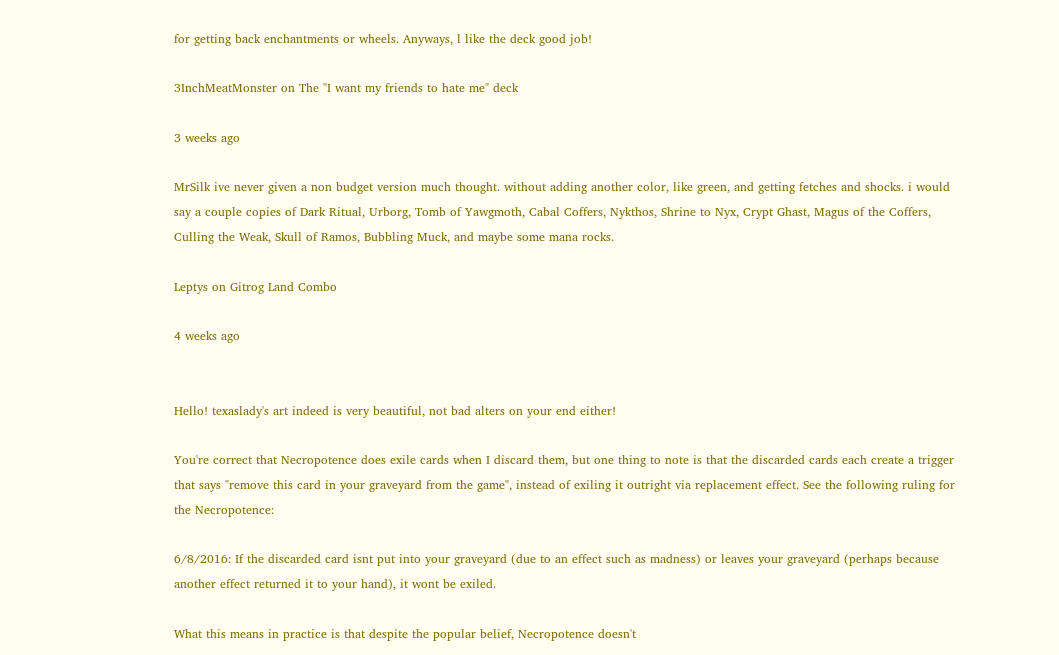for getting back enchantments or wheels. Anyways, l like the deck good job!

3InchMeatMonster on The "I want my friends to hate me" deck

3 weeks ago

MrSilk ive never given a non budget version much thought. without adding another color, like green, and getting fetches and shocks. i would say a couple copies of Dark Ritual, Urborg, Tomb of Yawgmoth, Cabal Coffers, Nykthos, Shrine to Nyx, Crypt Ghast, Magus of the Coffers, Culling the Weak, Skull of Ramos, Bubbling Muck, and maybe some mana rocks.

Leptys on Gitrog Land Combo

4 weeks ago


Hello! texaslady's art indeed is very beautiful, not bad alters on your end either!

You're correct that Necropotence does exile cards when I discard them, but one thing to note is that the discarded cards each create a trigger that says "remove this card in your graveyard from the game", instead of exiling it outright via replacement effect. See the following ruling for the Necropotence:

6/8/2016: If the discarded card isnt put into your graveyard (due to an effect such as madness) or leaves your graveyard (perhaps because another effect returned it to your hand), it wont be exiled.

What this means in practice is that despite the popular belief, Necropotence doesn't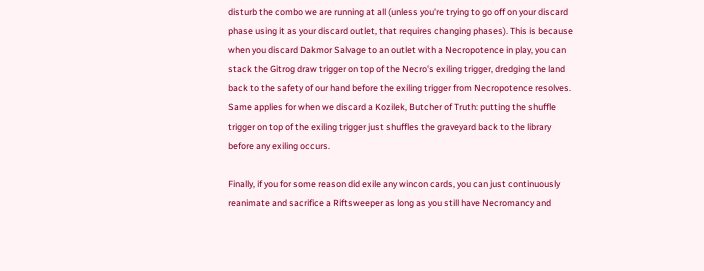disturb the combo we are running at all (unless you're trying to go off on your discard phase using it as your discard outlet, that requires changing phases). This is because when you discard Dakmor Salvage to an outlet with a Necropotence in play, you can stack the Gitrog draw trigger on top of the Necro's exiling trigger, dredging the land back to the safety of our hand before the exiling trigger from Necropotence resolves. Same applies for when we discard a Kozilek, Butcher of Truth: putting the shuffle trigger on top of the exiling trigger just shuffles the graveyard back to the library before any exiling occurs.

Finally, if you for some reason did exile any wincon cards, you can just continuously reanimate and sacrifice a Riftsweeper as long as you still have Necromancy and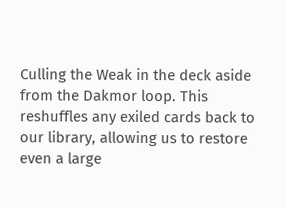Culling the Weak in the deck aside from the Dakmor loop. This reshuffles any exiled cards back to our library, allowing us to restore even a large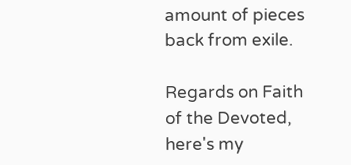amount of pieces back from exile.

Regards on Faith of the Devoted, here's my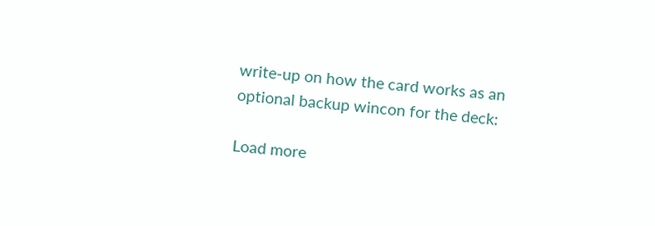write-up on how the card works as an optional backup wincon for the deck:

Load more